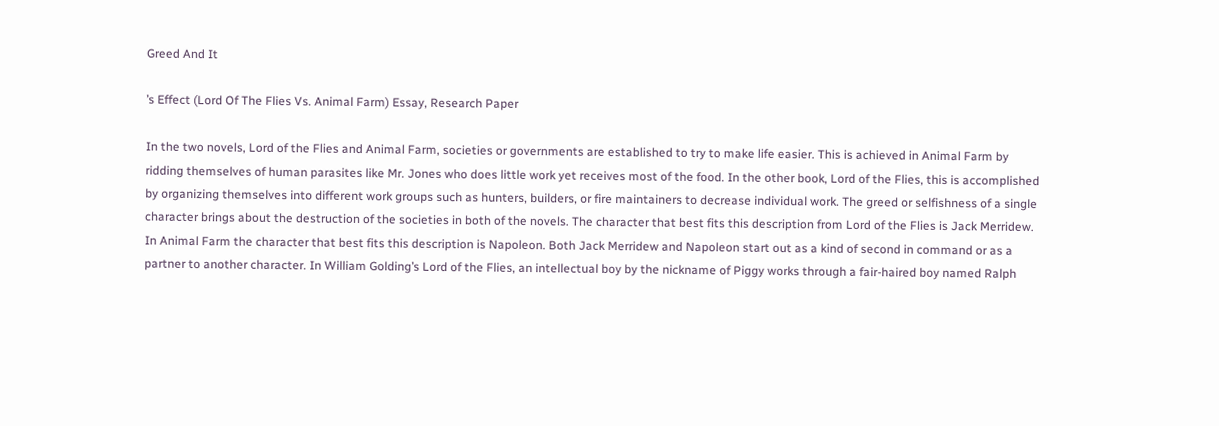Greed And It

’s Effect (Lord Of The Flies Vs. Animal Farm) Essay, Research Paper

In the two novels, Lord of the Flies and Animal Farm, societies or governments are established to try to make life easier. This is achieved in Animal Farm by ridding themselves of human parasites like Mr. Jones who does little work yet receives most of the food. In the other book, Lord of the Flies, this is accomplished by organizing themselves into different work groups such as hunters, builders, or fire maintainers to decrease individual work. The greed or selfishness of a single character brings about the destruction of the societies in both of the novels. The character that best fits this description from Lord of the Flies is Jack Merridew. In Animal Farm the character that best fits this description is Napoleon. Both Jack Merridew and Napoleon start out as a kind of second in command or as a partner to another character. In William Golding’s Lord of the Flies, an intellectual boy by the nickname of Piggy works through a fair-haired boy named Ralph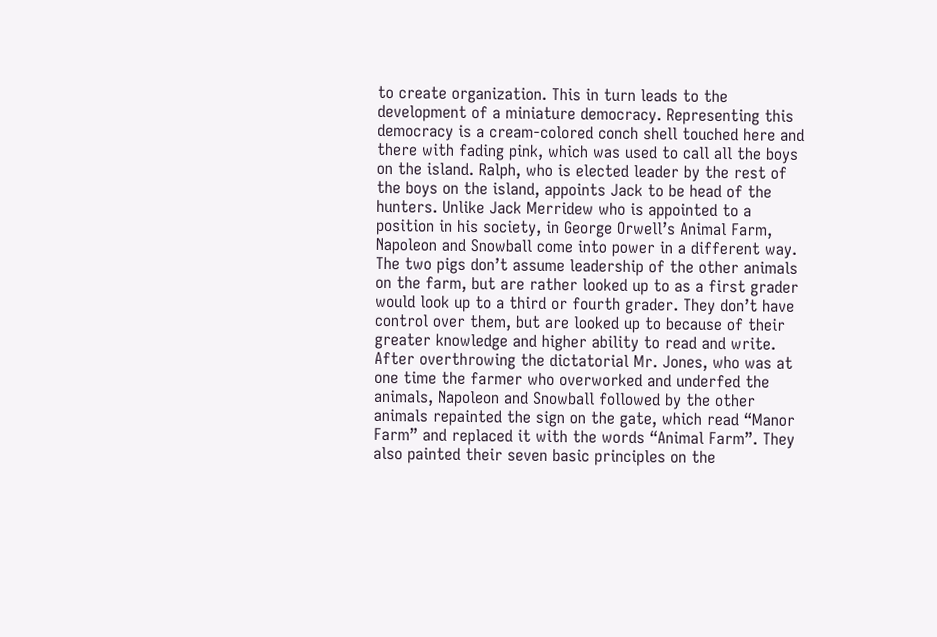to create organization. This in turn leads to the development of a miniature democracy. Representing this democracy is a cream-colored conch shell touched here and there with fading pink, which was used to call all the boys on the island. Ralph, who is elected leader by the rest of the boys on the island, appoints Jack to be head of the hunters. Unlike Jack Merridew who is appointed to a position in his society, in George Orwell’s Animal Farm, Napoleon and Snowball come into power in a different way. The two pigs don’t assume leadership of the other animals on the farm, but are rather looked up to as a first grader would look up to a third or fourth grader. They don’t have control over them, but are looked up to because of their greater knowledge and higher ability to read and write. After overthrowing the dictatorial Mr. Jones, who was at one time the farmer who overworked and underfed the animals, Napoleon and Snowball followed by the other animals repainted the sign on the gate, which read “Manor Farm” and replaced it with the words “Animal Farm”. They also painted their seven basic principles on the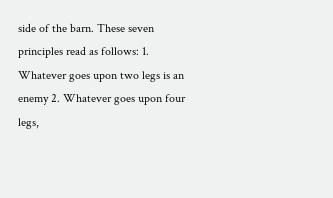side of the barn. These seven principles read as follows: 1. Whatever goes upon two legs is an enemy 2. Whatever goes upon four legs,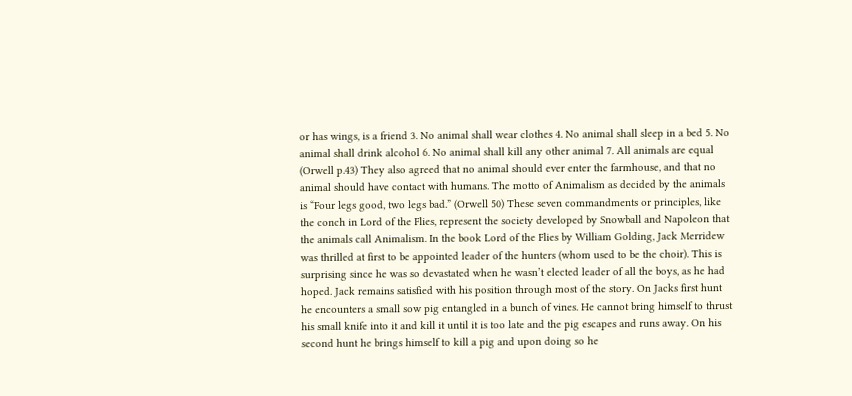or has wings, is a friend 3. No animal shall wear clothes 4. No animal shall sleep in a bed 5. No animal shall drink alcohol 6. No animal shall kill any other animal 7. All animals are equal (Orwell p.43) They also agreed that no animal should ever enter the farmhouse, and that no animal should have contact with humans. The motto of Animalism as decided by the animals is “Four legs good, two legs bad.” (Orwell 50) These seven commandments or principles, like the conch in Lord of the Flies, represent the society developed by Snowball and Napoleon that the animals call Animalism. In the book Lord of the Flies by William Golding, Jack Merridew was thrilled at first to be appointed leader of the hunters (whom used to be the choir). This is surprising since he was so devastated when he wasn’t elected leader of all the boys, as he had hoped. Jack remains satisfied with his position through most of the story. On Jacks first hunt he encounters a small sow pig entangled in a bunch of vines. He cannot bring himself to thrust his small knife into it and kill it until it is too late and the pig escapes and runs away. On his second hunt he brings himself to kill a pig and upon doing so he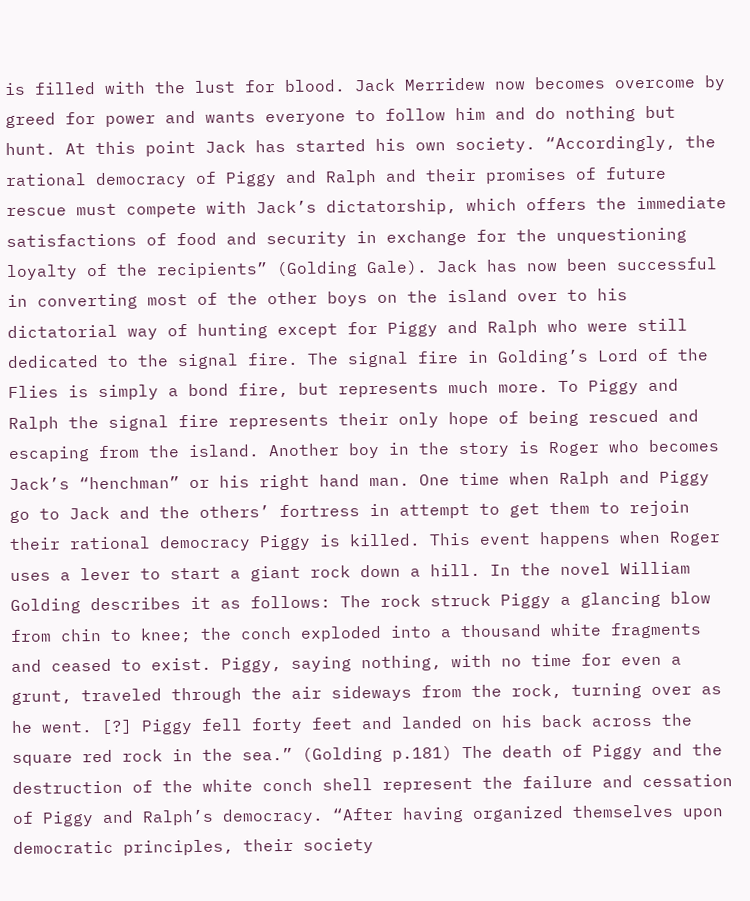is filled with the lust for blood. Jack Merridew now becomes overcome by greed for power and wants everyone to follow him and do nothing but hunt. At this point Jack has started his own society. “Accordingly, the rational democracy of Piggy and Ralph and their promises of future rescue must compete with Jack’s dictatorship, which offers the immediate satisfactions of food and security in exchange for the unquestioning loyalty of the recipients” (Golding Gale). Jack has now been successful in converting most of the other boys on the island over to his dictatorial way of hunting except for Piggy and Ralph who were still dedicated to the signal fire. The signal fire in Golding’s Lord of the Flies is simply a bond fire, but represents much more. To Piggy and Ralph the signal fire represents their only hope of being rescued and escaping from the island. Another boy in the story is Roger who becomes Jack’s “henchman” or his right hand man. One time when Ralph and Piggy go to Jack and the others’ fortress in attempt to get them to rejoin their rational democracy Piggy is killed. This event happens when Roger uses a lever to start a giant rock down a hill. In the novel William Golding describes it as follows: The rock struck Piggy a glancing blow from chin to knee; the conch exploded into a thousand white fragments and ceased to exist. Piggy, saying nothing, with no time for even a grunt, traveled through the air sideways from the rock, turning over as he went. [?] Piggy fell forty feet and landed on his back across the square red rock in the sea.” (Golding p.181) The death of Piggy and the destruction of the white conch shell represent the failure and cessation of Piggy and Ralph’s democracy. “After having organized themselves upon democratic principles, their society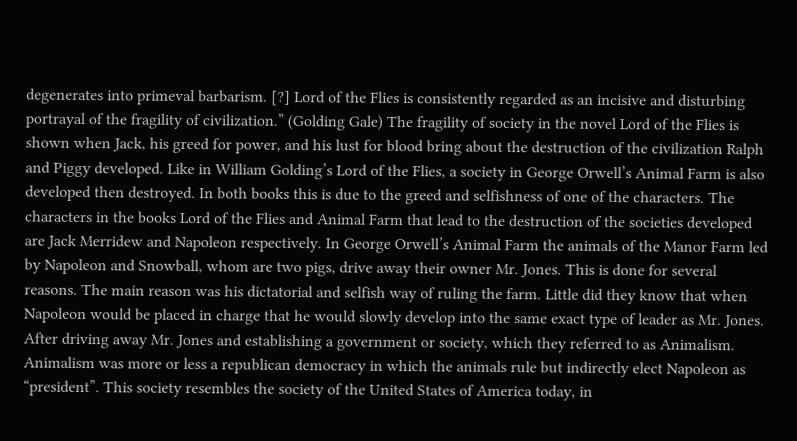degenerates into primeval barbarism. [?] Lord of the Flies is consistently regarded as an incisive and disturbing portrayal of the fragility of civilization.” (Golding Gale) The fragility of society in the novel Lord of the Flies is shown when Jack, his greed for power, and his lust for blood bring about the destruction of the civilization Ralph and Piggy developed. Like in William Golding’s Lord of the Flies, a society in George Orwell’s Animal Farm is also developed then destroyed. In both books this is due to the greed and selfishness of one of the characters. The characters in the books Lord of the Flies and Animal Farm that lead to the destruction of the societies developed are Jack Merridew and Napoleon respectively. In George Orwell’s Animal Farm the animals of the Manor Farm led by Napoleon and Snowball, whom are two pigs, drive away their owner Mr. Jones. This is done for several reasons. The main reason was his dictatorial and selfish way of ruling the farm. Little did they know that when Napoleon would be placed in charge that he would slowly develop into the same exact type of leader as Mr. Jones. After driving away Mr. Jones and establishing a government or society, which they referred to as Animalism. Animalism was more or less a republican democracy in which the animals rule but indirectly elect Napoleon as “president”. This society resembles the society of the United States of America today, in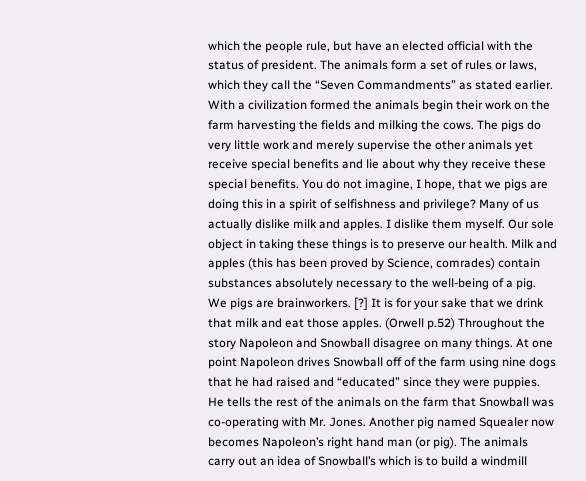which the people rule, but have an elected official with the status of president. The animals form a set of rules or laws, which they call the “Seven Commandments” as stated earlier. With a civilization formed the animals begin their work on the farm harvesting the fields and milking the cows. The pigs do very little work and merely supervise the other animals yet receive special benefits and lie about why they receive these special benefits. You do not imagine, I hope, that we pigs are doing this in a spirit of selfishness and privilege? Many of us actually dislike milk and apples. I dislike them myself. Our sole object in taking these things is to preserve our health. Milk and apples (this has been proved by Science, comrades) contain substances absolutely necessary to the well-being of a pig. We pigs are brainworkers. [?] It is for your sake that we drink that milk and eat those apples. (Orwell p.52) Throughout the story Napoleon and Snowball disagree on many things. At one point Napoleon drives Snowball off of the farm using nine dogs that he had raised and “educated” since they were puppies. He tells the rest of the animals on the farm that Snowball was co-operating with Mr. Jones. Another pig named Squealer now becomes Napoleon’s right hand man (or pig). The animals carry out an idea of Snowball’s which is to build a windmill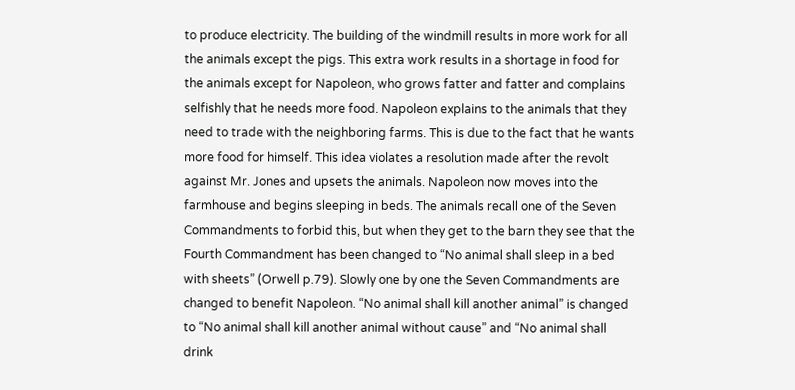to produce electricity. The building of the windmill results in more work for all the animals except the pigs. This extra work results in a shortage in food for the animals except for Napoleon, who grows fatter and fatter and complains selfishly that he needs more food. Napoleon explains to the animals that they need to trade with the neighboring farms. This is due to the fact that he wants more food for himself. This idea violates a resolution made after the revolt against Mr. Jones and upsets the animals. Napoleon now moves into the farmhouse and begins sleeping in beds. The animals recall one of the Seven Commandments to forbid this, but when they get to the barn they see that the Fourth Commandment has been changed to “No animal shall sleep in a bed with sheets” (Orwell p.79). Slowly one by one the Seven Commandments are changed to benefit Napoleon. “No animal shall kill another animal” is changed to “No animal shall kill another animal without cause” and “No animal shall drink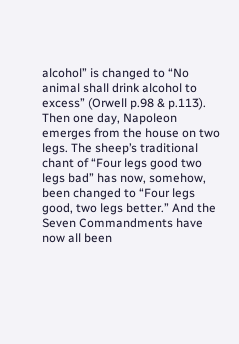alcohol” is changed to “No animal shall drink alcohol to excess” (Orwell p.98 & p.113). Then one day, Napoleon emerges from the house on two legs. The sheep’s traditional chant of “Four legs good two legs bad” has now, somehow, been changed to “Four legs good, two legs better.” And the Seven Commandments have now all been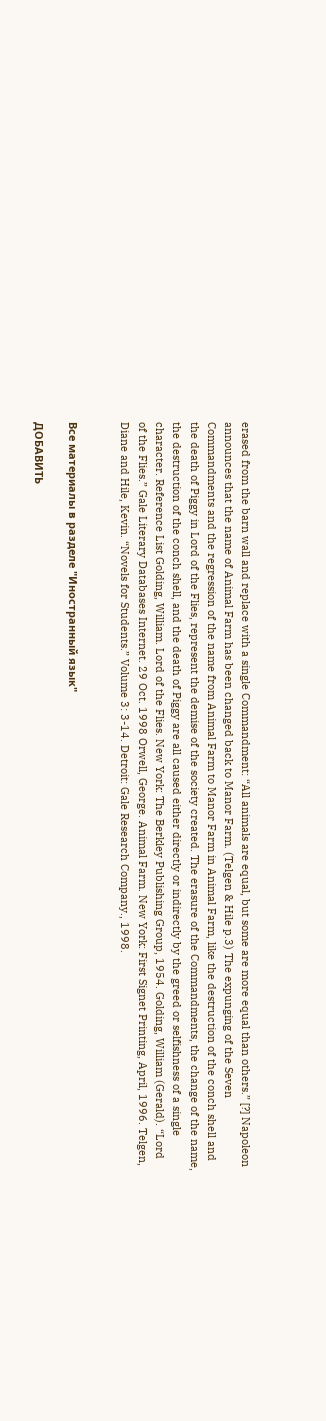erased from the barn wall and replace with a single Commandment: “All animals are equal, but some are more equal than others.” [?] Napoleon announces that the name of Animal Farm has been changed back to Manor Farm. (Telgen & Hile p.3) The expunging of the Seven Commandments and the regression of the name from Animal Farm to Manor Farm in Animal Farm, like the destruction of the conch shell and the death of Piggy in Lord of the Flies, represent the demise of the society created. The erasure of the Commandments, the change of the name, the destruction of the conch shell, and the death of Piggy are all caused either directly or indirectly by the greed or selfishness of a single character. Reference List Golding, William. Lord of the Flies. New York: The Berkley Publishing Group, 1954. Golding, William (Gerald). “Lord of the Flies.” Gale Literary Databases Internet. 29 Oct. 1998 Orwell, George. Animal Farm. New York: First Signet Printing, April, 1996. Telgen, Diane and Hile, Kevin. “Novels for Students.” Volume 3: 3-14. Detroit: Gale Research Company., 1998.


Все материалы в разделе "Иностранный язык"

ДОБАВИТЬ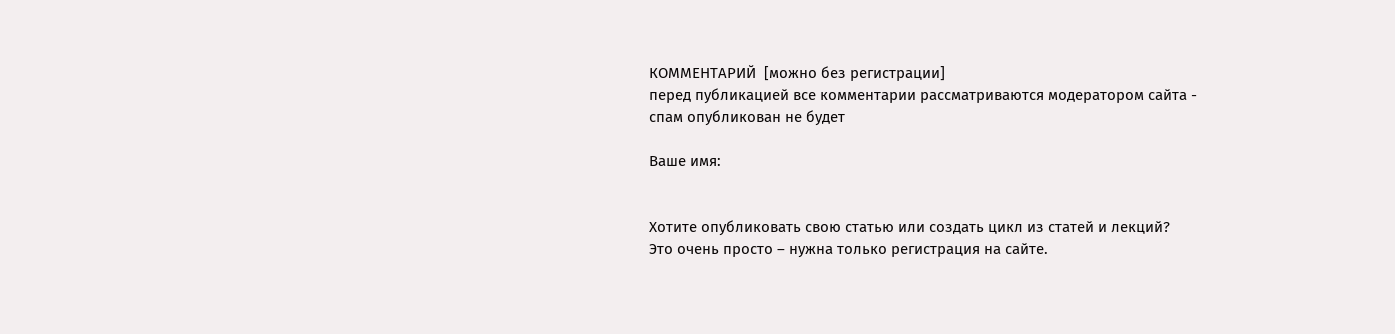КОММЕНТАРИЙ  [можно без регистрации]
перед публикацией все комментарии рассматриваются модератором сайта - спам опубликован не будет

Ваше имя:


Хотите опубликовать свою статью или создать цикл из статей и лекций?
Это очень просто – нужна только регистрация на сайте.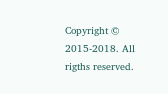Copyright © 2015-2018. All rigths reserved.